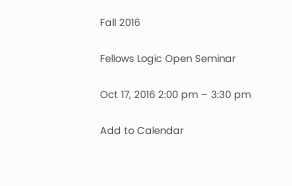Fall 2016

Fellows Logic Open Seminar

Oct 17, 2016 2:00 pm – 3:30 pm

Add to Calendar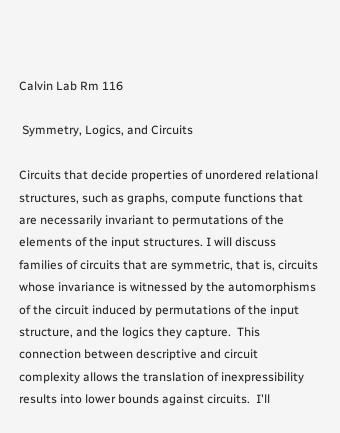Calvin Lab Rm 116

 Symmetry, Logics, and Circuits

Circuits that decide properties of unordered relational structures, such as graphs, compute functions that are necessarily invariant to permutations of the elements of the input structures. I will discuss families of circuits that are symmetric, that is, circuits whose invariance is witnessed by the automorphisms of the circuit induced by permutations of the input structure, and the logics they capture.  This connection between descriptive and circuit complexity allows the translation of inexpressibility results into lower bounds against circuits.  I'll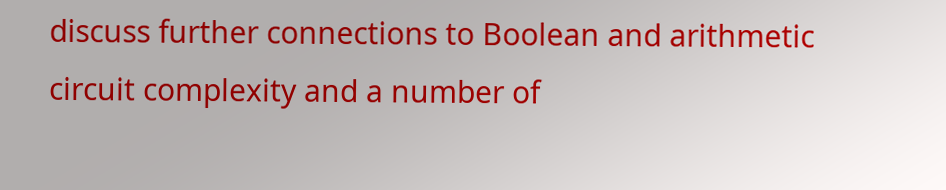discuss further connections to Boolean and arithmetic circuit complexity and a number of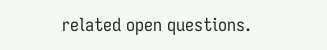related open questions.